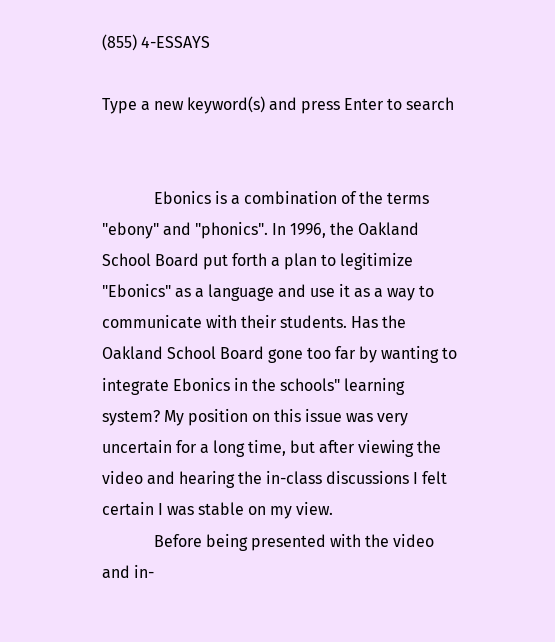(855) 4-ESSAYS

Type a new keyword(s) and press Enter to search


             Ebonics is a combination of the terms "ebony" and "phonics". In 1996, the Oakland School Board put forth a plan to legitimize "Ebonics" as a language and use it as a way to communicate with their students. Has the Oakland School Board gone too far by wanting to integrate Ebonics in the schools" learning system? My position on this issue was very uncertain for a long time, but after viewing the video and hearing the in-class discussions I felt certain I was stable on my view.
             Before being presented with the video and in-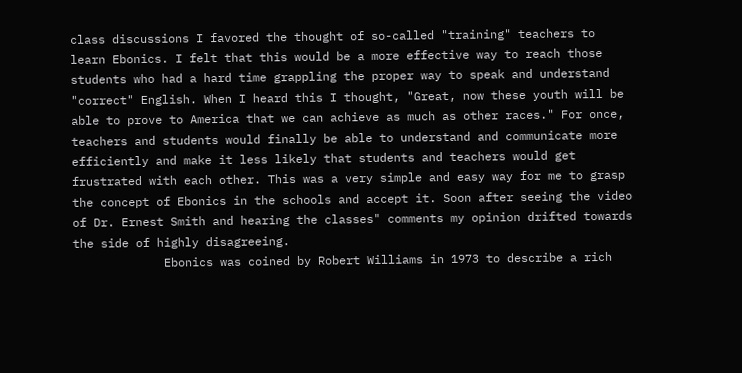class discussions I favored the thought of so-called "training" teachers to learn Ebonics. I felt that this would be a more effective way to reach those students who had a hard time grappling the proper way to speak and understand "correct" English. When I heard this I thought, "Great, now these youth will be able to prove to America that we can achieve as much as other races." For once, teachers and students would finally be able to understand and communicate more efficiently and make it less likely that students and teachers would get frustrated with each other. This was a very simple and easy way for me to grasp the concept of Ebonics in the schools and accept it. Soon after seeing the video of Dr. Ernest Smith and hearing the classes" comments my opinion drifted towards the side of highly disagreeing.
             Ebonics was coined by Robert Williams in 1973 to describe a rich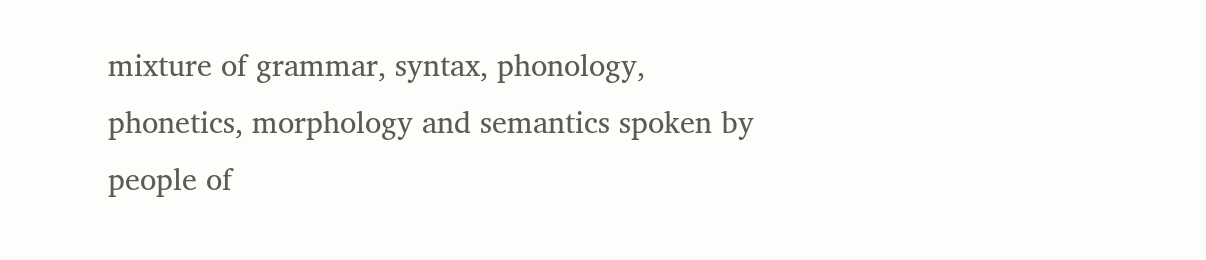mixture of grammar, syntax, phonology, phonetics, morphology and semantics spoken by people of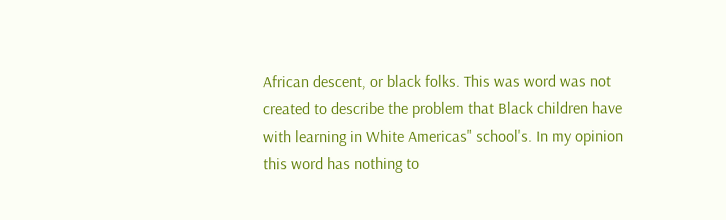African descent, or black folks. This was word was not created to describe the problem that Black children have with learning in White Americas" school's. In my opinion this word has nothing to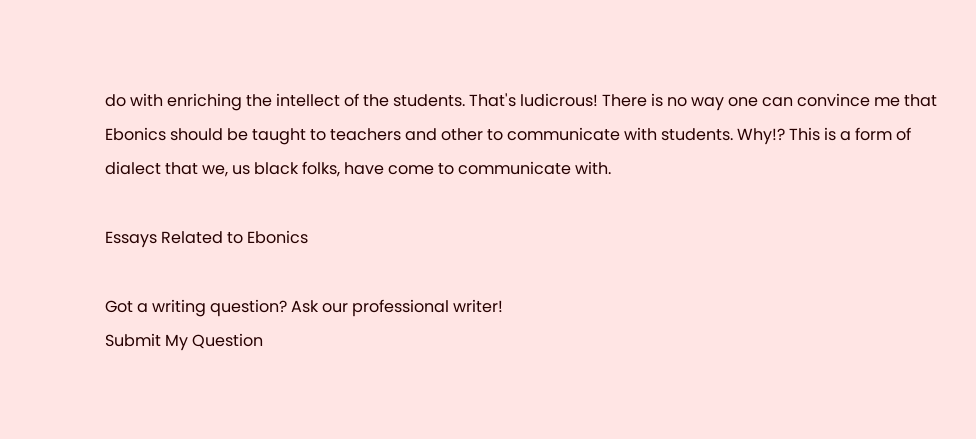do with enriching the intellect of the students. That's ludicrous! There is no way one can convince me that Ebonics should be taught to teachers and other to communicate with students. Why!? This is a form of dialect that we, us black folks, have come to communicate with.

Essays Related to Ebonics

Got a writing question? Ask our professional writer!
Submit My Question